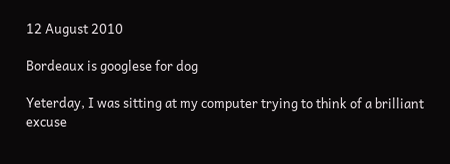12 August 2010

Bordeaux is googlese for dog

Yeterday, I was sitting at my computer trying to think of a brilliant excuse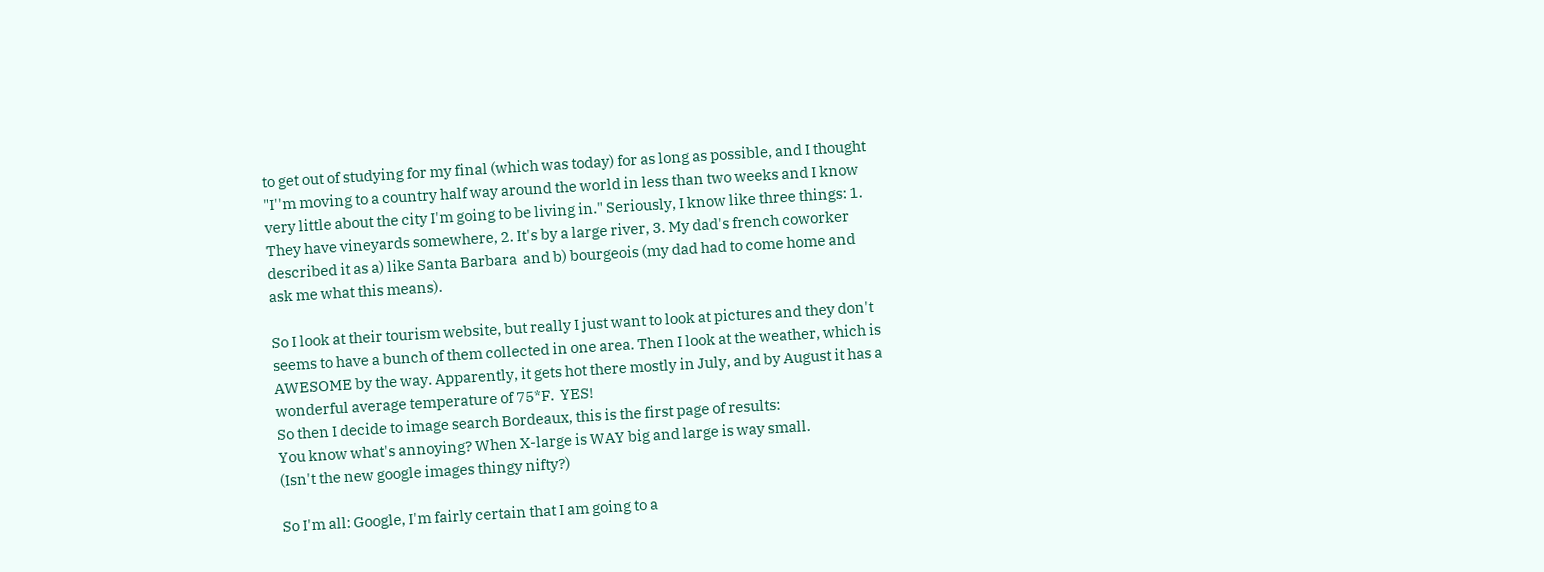to get out of studying for my final (which was today) for as long as possible, and I thought "I''m moving to a country half way around the world in less than two weeks and I know very little about the city I'm going to be living in." Seriously, I know like three things: 1. They have vineyards somewhere, 2. It's by a large river, 3. My dad's french coworker described it as a) like Santa Barbara  and b) bourgeois (my dad had to come home and ask me what this means).

So I look at their tourism website, but really I just want to look at pictures and they don't seems to have a bunch of them collected in one area. Then I look at the weather, which is AWESOME by the way. Apparently, it gets hot there mostly in July, and by August it has a wonderful average temperature of 75*F.  YES!
So then I decide to image search Bordeaux, this is the first page of results:
You know what's annoying? When X-large is WAY big and large is way small.
(Isn't the new google images thingy nifty?)

So I'm all: Google, I'm fairly certain that I am going to a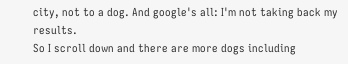city, not to a dog. And google's all: I'm not taking back my results.
So I scroll down and there are more dogs including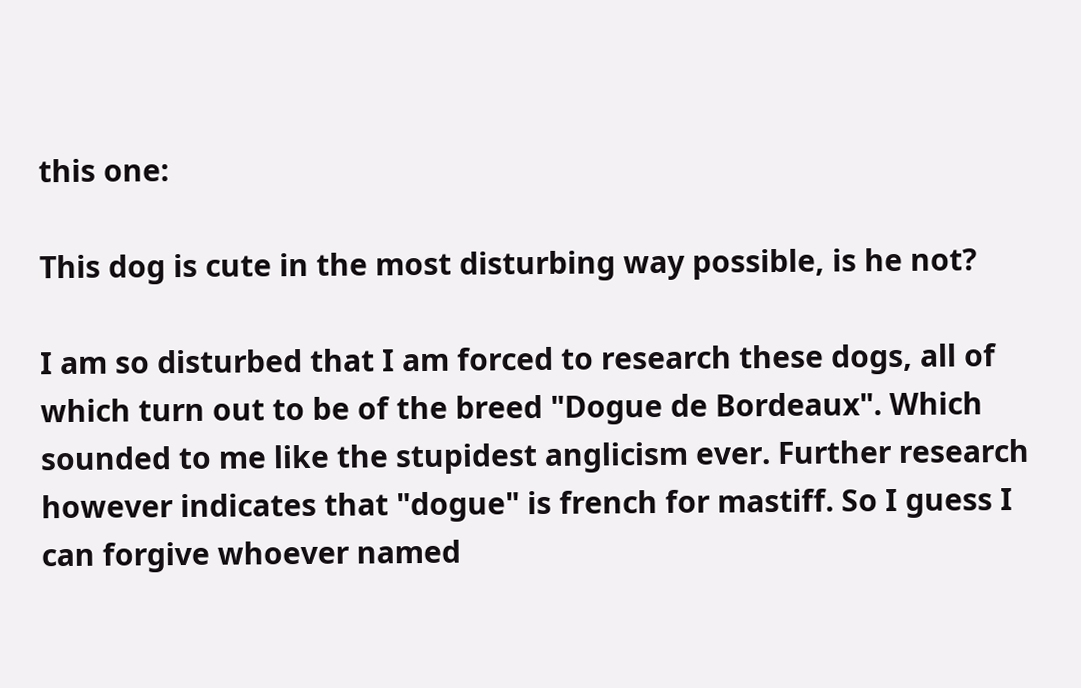this one:

This dog is cute in the most disturbing way possible, is he not?

I am so disturbed that I am forced to research these dogs, all of which turn out to be of the breed "Dogue de Bordeaux". Which sounded to me like the stupidest anglicism ever. Further research however indicates that "dogue" is french for mastiff. So I guess I can forgive whoever named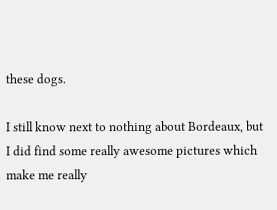these dogs.

I still know next to nothing about Bordeaux, but I did find some really awesome pictures which make me really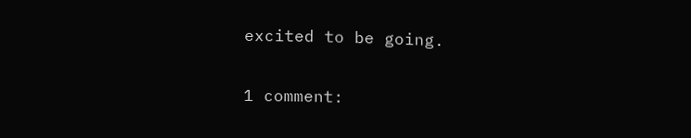excited to be going.

1 comment: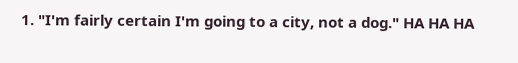1. "I'm fairly certain I'm going to a city, not a dog." HA HA HA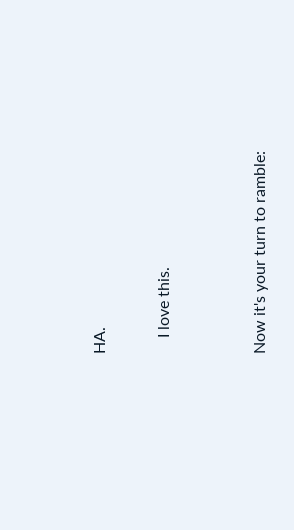HA.

    I love this.


Now it's your turn to ramble: